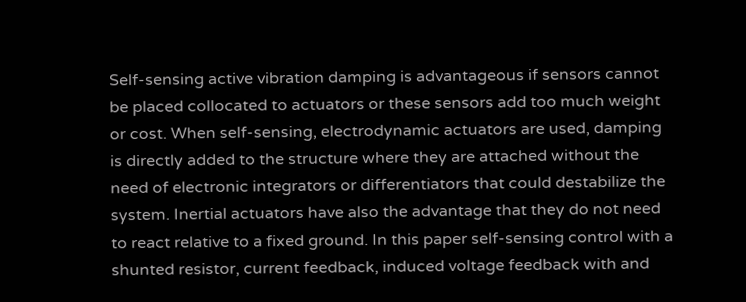Self-sensing active vibration damping is advantageous if sensors cannot be placed collocated to actuators or these sensors add too much weight or cost. When self-sensing, electrodynamic actuators are used, damping is directly added to the structure where they are attached without the need of electronic integrators or differentiators that could destabilize the system. Inertial actuators have also the advantage that they do not need to react relative to a fixed ground. In this paper self-sensing control with a shunted resistor, current feedback, induced voltage feedback with and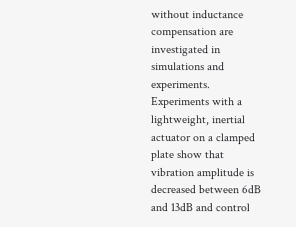without inductance compensation are investigated in simulations and experiments. Experiments with a lightweight, inertial actuator on a clamped plate show that vibration amplitude is decreased between 6dB and 13dB and control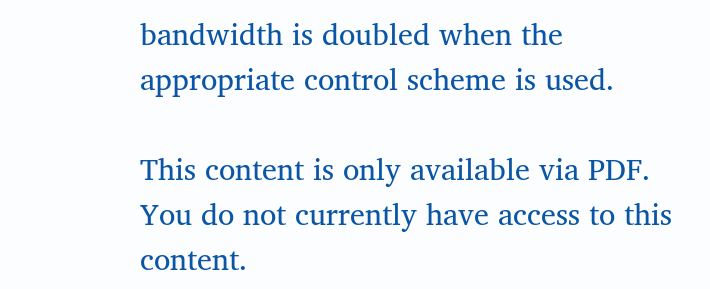bandwidth is doubled when the appropriate control scheme is used.

This content is only available via PDF.
You do not currently have access to this content.